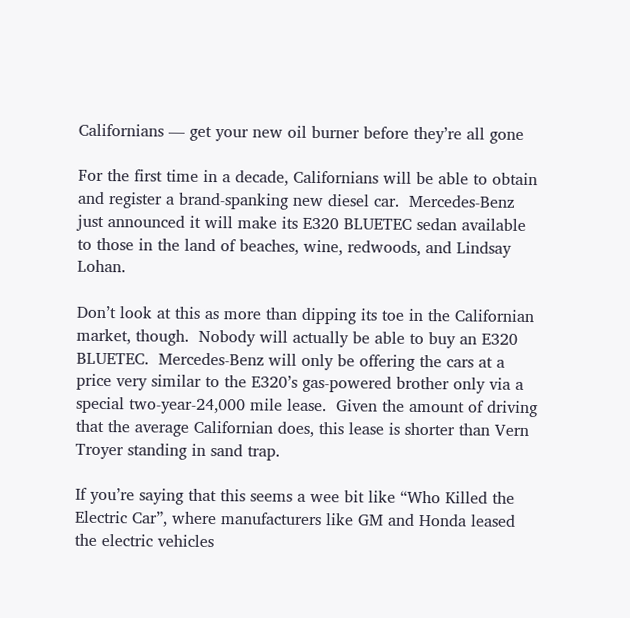Californians — get your new oil burner before they’re all gone

For the first time in a decade, Californians will be able to obtain and register a brand-spanking new diesel car.  Mercedes-Benz just announced it will make its E320 BLUETEC sedan available to those in the land of beaches, wine, redwoods, and Lindsay Lohan.

Don’t look at this as more than dipping its toe in the Californian market, though.  Nobody will actually be able to buy an E320 BLUETEC.  Mercedes-Benz will only be offering the cars at a price very similar to the E320’s gas-powered brother only via a special two-year-24,000 mile lease.  Given the amount of driving that the average Californian does, this lease is shorter than Vern Troyer standing in sand trap.

If you’re saying that this seems a wee bit like “Who Killed the Electric Car”, where manufacturers like GM and Honda leased the electric vehicles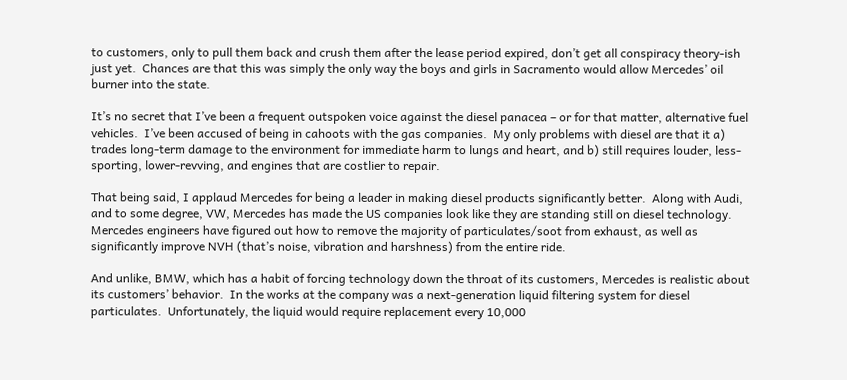to customers, only to pull them back and crush them after the lease period expired, don’t get all conspiracy theory-ish just yet.  Chances are that this was simply the only way the boys and girls in Sacramento would allow Mercedes’ oil burner into the state.

It’s no secret that I’ve been a frequent outspoken voice against the diesel panacea – or for that matter, alternative fuel vehicles.  I’ve been accused of being in cahoots with the gas companies.  My only problems with diesel are that it a) trades long-term damage to the environment for immediate harm to lungs and heart, and b) still requires louder, less-sporting, lower-revving, and engines that are costlier to repair.

That being said, I applaud Mercedes for being a leader in making diesel products significantly better.  Along with Audi, and to some degree, VW, Mercedes has made the US companies look like they are standing still on diesel technology.  Mercedes engineers have figured out how to remove the majority of particulates/soot from exhaust, as well as significantly improve NVH (that’s noise, vibration and harshness) from the entire ride.

And unlike, BMW, which has a habit of forcing technology down the throat of its customers, Mercedes is realistic about its customers’ behavior.  In the works at the company was a next-generation liquid filtering system for diesel particulates.  Unfortunately, the liquid would require replacement every 10,000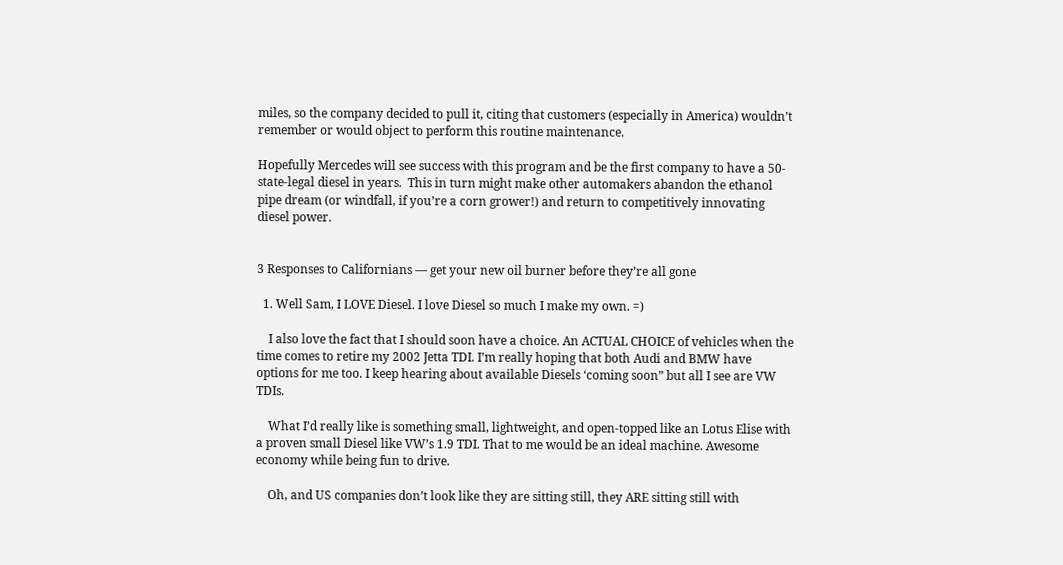miles, so the company decided to pull it, citing that customers (especially in America) wouldn’t remember or would object to perform this routine maintenance.

Hopefully Mercedes will see success with this program and be the first company to have a 50-state-legal diesel in years.  This in turn might make other automakers abandon the ethanol pipe dream (or windfall, if you’re a corn grower!) and return to competitively innovating diesel power.


3 Responses to Californians — get your new oil burner before they’re all gone

  1. Well Sam, I LOVE Diesel. I love Diesel so much I make my own. =)

    I also love the fact that I should soon have a choice. An ACTUAL CHOICE of vehicles when the time comes to retire my 2002 Jetta TDI. I’m really hoping that both Audi and BMW have options for me too. I keep hearing about available Diesels ‘coming soon” but all I see are VW TDIs.

    What I’d really like is something small, lightweight, and open-topped like an Lotus Elise with a proven small Diesel like VW’s 1.9 TDI. That to me would be an ideal machine. Awesome economy while being fun to drive.

    Oh, and US companies don’t look like they are sitting still, they ARE sitting still with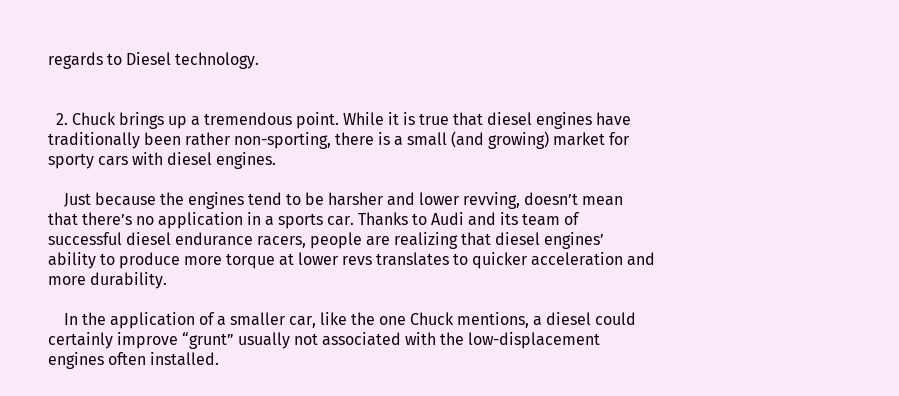regards to Diesel technology.


  2. Chuck brings up a tremendous point. While it is true that diesel engines have traditionally been rather non-sporting, there is a small (and growing) market for sporty cars with diesel engines.

    Just because the engines tend to be harsher and lower revving, doesn’t mean that there’s no application in a sports car. Thanks to Audi and its team of successful diesel endurance racers, people are realizing that diesel engines’ ability to produce more torque at lower revs translates to quicker acceleration and more durability.

    In the application of a smaller car, like the one Chuck mentions, a diesel could certainly improve “grunt” usually not associated with the low-displacement engines often installed.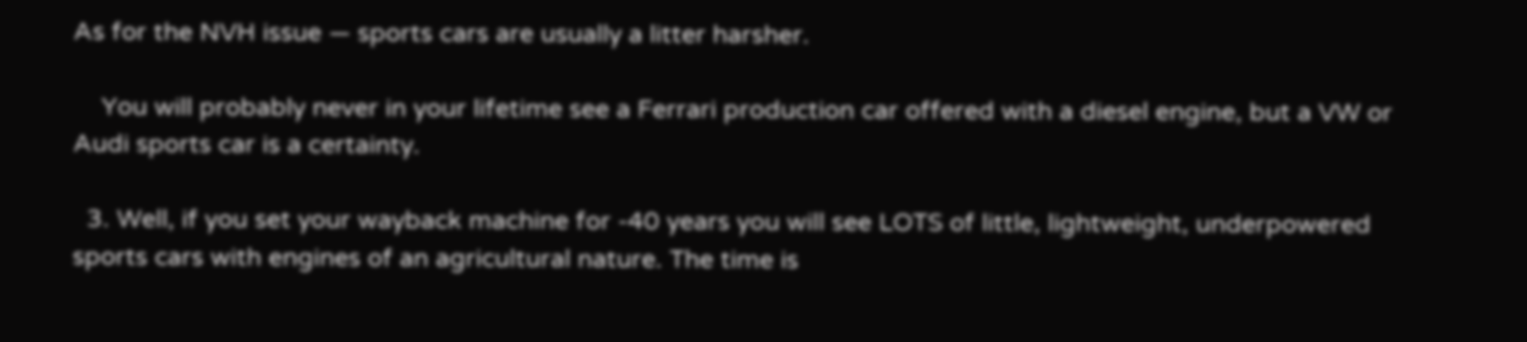As for the NVH issue — sports cars are usually a litter harsher.

    You will probably never in your lifetime see a Ferrari production car offered with a diesel engine, but a VW or Audi sports car is a certainty.

  3. Well, if you set your wayback machine for -40 years you will see LOTS of little, lightweight, underpowered sports cars with engines of an agricultural nature. The time is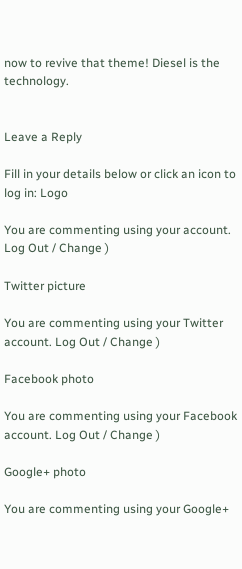now to revive that theme! Diesel is the technology.


Leave a Reply

Fill in your details below or click an icon to log in: Logo

You are commenting using your account. Log Out / Change )

Twitter picture

You are commenting using your Twitter account. Log Out / Change )

Facebook photo

You are commenting using your Facebook account. Log Out / Change )

Google+ photo

You are commenting using your Google+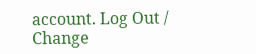account. Log Out / Change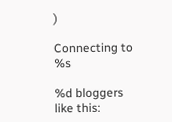)

Connecting to %s

%d bloggers like this: